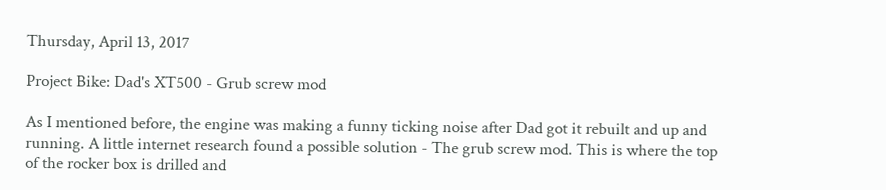Thursday, April 13, 2017

Project Bike: Dad's XT500 - Grub screw mod

As I mentioned before, the engine was making a funny ticking noise after Dad got it rebuilt and up and running. A little internet research found a possible solution - The grub screw mod. This is where the top of the rocker box is drilled and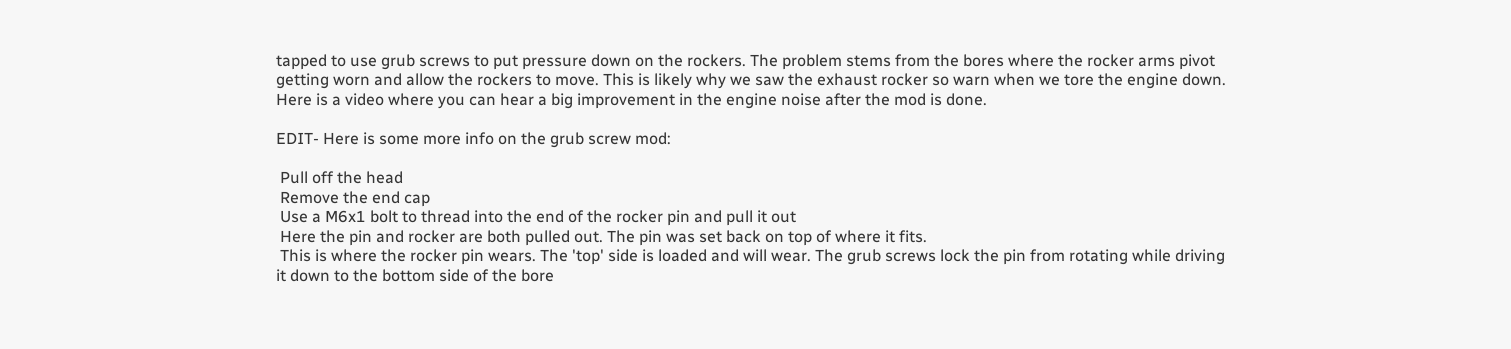tapped to use grub screws to put pressure down on the rockers. The problem stems from the bores where the rocker arms pivot getting worn and allow the rockers to move. This is likely why we saw the exhaust rocker so warn when we tore the engine down. Here is a video where you can hear a big improvement in the engine noise after the mod is done.

EDIT- Here is some more info on the grub screw mod:

 Pull off the head
 Remove the end cap
 Use a M6x1 bolt to thread into the end of the rocker pin and pull it out
 Here the pin and rocker are both pulled out. The pin was set back on top of where it fits.
 This is where the rocker pin wears. The 'top' side is loaded and will wear. The grub screws lock the pin from rotating while driving it down to the bottom side of the bore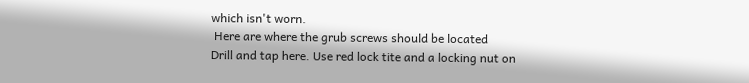which isn't worn.
 Here are where the grub screws should be located
Drill and tap here. Use red lock tite and a locking nut on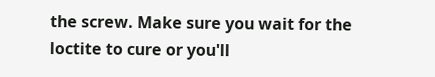the screw. Make sure you wait for the loctite to cure or you'll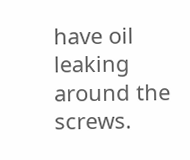have oil leaking around the screws.